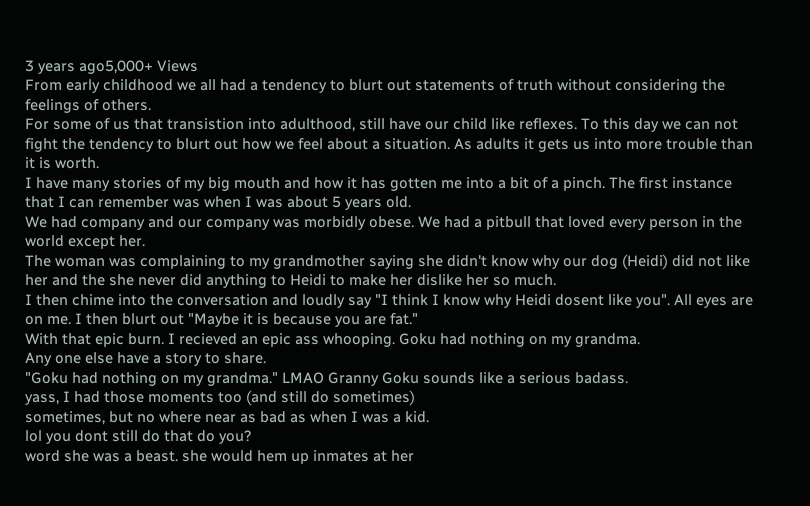3 years ago5,000+ Views
From early childhood we all had a tendency to blurt out statements of truth without considering the feelings of others.
For some of us that transistion into adulthood, still have our child like reflexes. To this day we can not fight the tendency to blurt out how we feel about a situation. As adults it gets us into more trouble than it is worth.
I have many stories of my big mouth and how it has gotten me into a bit of a pinch. The first instance that I can remember was when I was about 5 years old.
We had company and our company was morbidly obese. We had a pitbull that loved every person in the world except her.
The woman was complaining to my grandmother saying she didn't know why our dog (Heidi) did not like her and the she never did anything to Heidi to make her dislike her so much.
I then chime into the conversation and loudly say "I think I know why Heidi dosent like you". All eyes are on me. I then blurt out "Maybe it is because you are fat."
With that epic burn. I recieved an epic ass whooping. Goku had nothing on my grandma.
Any one else have a story to share.
"Goku had nothing on my grandma." LMAO Granny Goku sounds like a serious badass.
yass, I had those moments too (and still do sometimes)
sometimes, but no where near as bad as when I was a kid.
lol you dont still do that do you?
word she was a beast. she would hem up inmates at her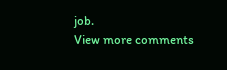job.
View more comments